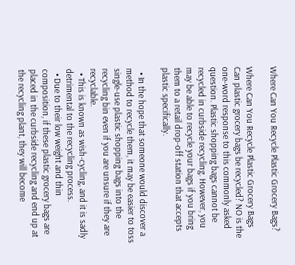Where Can You Recycle Plastic Grocery Bags?

Where Can You Recycle Plastic Grocery Bags
Can plastic grocery bags be recycled? NO is the one-word response to this commonly asked question. Plastic shopping bags cannot be recycled in curbside recycling. However, you may be able to recycle your bags if you bring them to a retail drop-off station that accepts plastic specifically.

  • In the hope that someone would discover a method to recycle them, it may be easier to toss single-use plastic shopping bags into the recycling bin even if you are unsure if they are recyclable.
  • This is known as wish-cycling, and it is sadly detrimental to the recycling process.
  • Due to their low weight and thin composition, if these plastic grocery bags are placed in the curbside recycling and end up at the recycling plant, they will become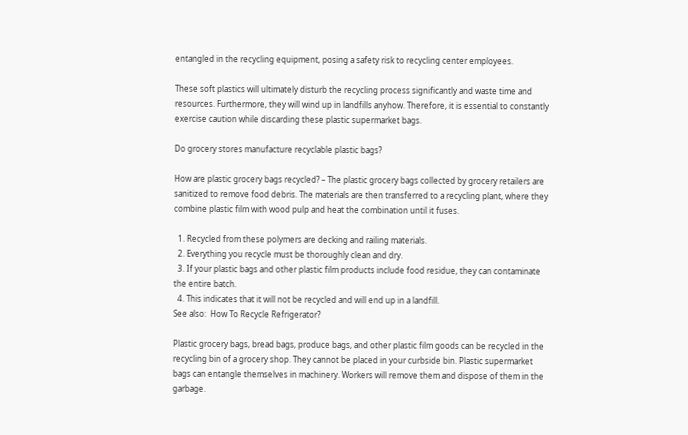entangled in the recycling equipment, posing a safety risk to recycling center employees.

These soft plastics will ultimately disturb the recycling process significantly and waste time and resources. Furthermore, they will wind up in landfills anyhow. Therefore, it is essential to constantly exercise caution while discarding these plastic supermarket bags.

Do grocery stores manufacture recyclable plastic bags?

How are plastic grocery bags recycled? – The plastic grocery bags collected by grocery retailers are sanitized to remove food debris. The materials are then transferred to a recycling plant, where they combine plastic film with wood pulp and heat the combination until it fuses.

  1. Recycled from these polymers are decking and railing materials.
  2. Everything you recycle must be thoroughly clean and dry.
  3. If your plastic bags and other plastic film products include food residue, they can contaminate the entire batch.
  4. This indicates that it will not be recycled and will end up in a landfill.
See also:  How To Recycle Refrigerator?

Plastic grocery bags, bread bags, produce bags, and other plastic film goods can be recycled in the recycling bin of a grocery shop. They cannot be placed in your curbside bin. Plastic supermarket bags can entangle themselves in machinery. Workers will remove them and dispose of them in the garbage.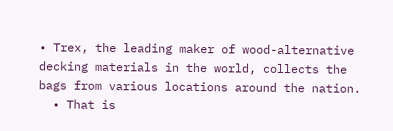• Trex, the leading maker of wood-alternative decking materials in the world, collects the bags from various locations around the nation.
  • That is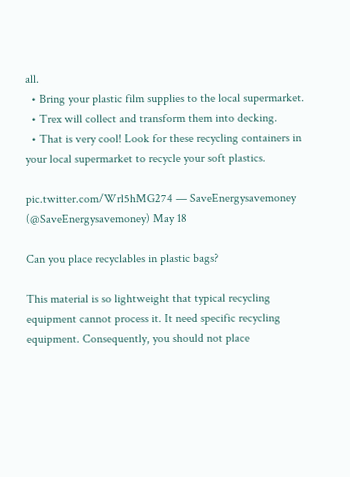all.
  • Bring your plastic film supplies to the local supermarket.
  • Trex will collect and transform them into decking.
  • That is very cool! Look for these recycling containers in your local supermarket to recycle your soft plastics.

pic.twitter.com/Wrl5hMG274 — SaveEnergysavemoney (@SaveEnergysavemoney) May 18

Can you place recyclables in plastic bags?

This material is so lightweight that typical recycling equipment cannot process it. It need specific recycling equipment. Consequently, you should not place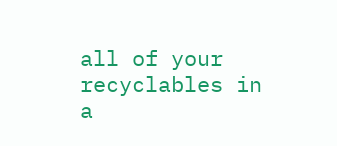all of your recyclables in a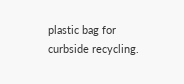plastic bag for curbside recycling.